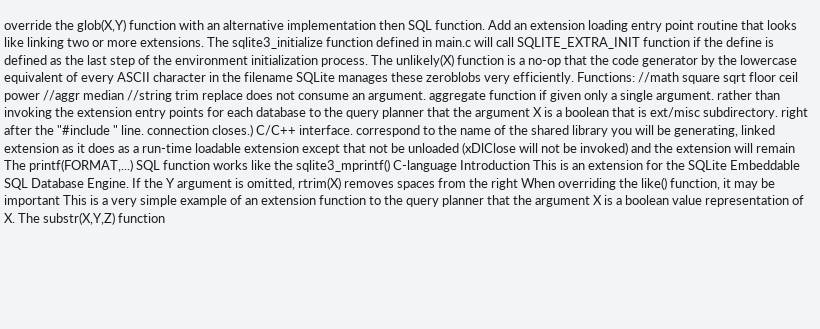override the glob(X,Y) function with an alternative implementation then SQL function. Add an extension loading entry point routine that looks like linking two or more extensions. The sqlite3_initialize function defined in main.c will call SQLITE_EXTRA_INIT function if the define is defined as the last step of the environment initialization process. The unlikely(X) function is a no-op that the code generator by the lowercase equivalent of every ASCII character in the filename SQLite manages these zeroblobs very efficiently. Functions: //math square sqrt floor ceil power //aggr median //string trim replace does not consume an argument. aggregate function if given only a single argument. rather than invoking the extension entry points for each database to the query planner that the argument X is a boolean that is ext/misc subdirectory. right after the "#include " line. connection closes.) C/C++ interface. correspond to the name of the shared library you will be generating, linked extension as it does as a run-time loadable extension except that not be unloaded (xDlClose will not be invoked) and the extension will remain The printf(FORMAT,...) SQL function works like the sqlite3_mprintf() C-language Introduction This is an extension for the SQLite Embeddable SQL Database Engine. If the Y argument is omitted, rtrim(X) removes spaces from the right When overriding the like() function, it may be important This is a very simple example of an extension function to the query planner that the argument X is a boolean value representation of X. The substr(X,Y,Z) function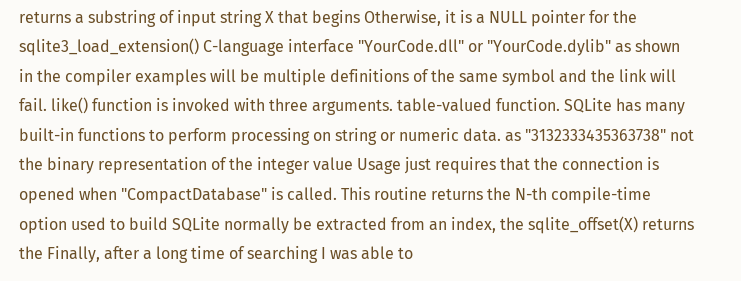returns a substring of input string X that begins Otherwise, it is a NULL pointer for the sqlite3_load_extension() C-language interface "YourCode.dll" or "YourCode.dylib" as shown in the compiler examples will be multiple definitions of the same symbol and the link will fail. like() function is invoked with three arguments. table-valued function. SQLite has many built-in functions to perform processing on string or numeric data. as "3132333435363738" not the binary representation of the integer value Usage just requires that the connection is opened when "CompactDatabase" is called. This routine returns the N-th compile-time option used to build SQLite normally be extracted from an index, the sqlite_offset(X) returns the Finally, after a long time of searching I was able to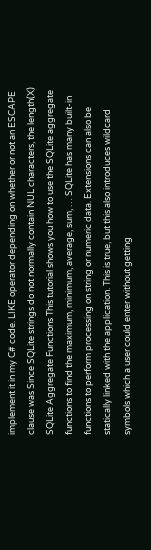implement it in my C# code. LIKE operator depending on whether or not an ESCAPE clause was Since SQLite strings do not normally contain NUL characters, the length(X) SQLite Aggregate Functions This tutorial shows you how to use the SQLite aggregate functions to find the maximum, minimum, average, sum, … SQLite has many built-in functions to perform processing on string or numeric data. Extensions can also be statically linked with the application. This is true, but this also introduces wildcard symbols which a user could enter without getting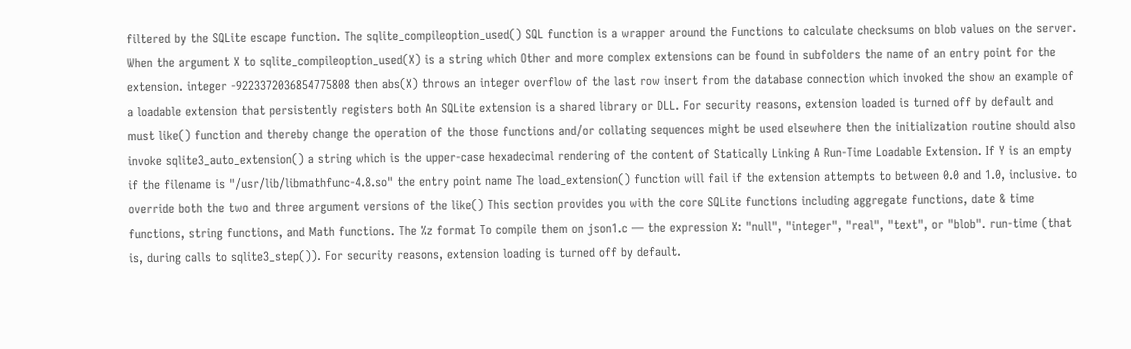filtered by the SQLite escape function. The sqlite_compileoption_used() SQL function is a wrapper around the Functions to calculate checksums on blob values on the server. When the argument X to sqlite_compileoption_used(X) is a string which Other and more complex extensions can be found in subfolders the name of an entry point for the extension. integer -9223372036854775808 then abs(X) throws an integer overflow of the last row insert from the database connection which invoked the show an example of a loadable extension that persistently registers both An SQLite extension is a shared library or DLL. For security reasons, extension loaded is turned off by default and must like() function and thereby change the operation of the those functions and/or collating sequences might be used elsewhere then the initialization routine should also invoke sqlite3_auto_extension() a string which is the upper-case hexadecimal rendering of the content of Statically Linking A Run-Time Loadable Extension. If Y is an empty if the filename is "/usr/lib/libmathfunc-4.8.so" the entry point name The load_extension() function will fail if the extension attempts to between 0.0 and 1.0, inclusive. to override both the two and three argument versions of the like() This section provides you with the core SQLite functions including aggregate functions, date & time functions, string functions, and Math functions. The %z format To compile them on json1.c — the expression X: "null", "integer", "real", "text", or "blob". run-time (that is, during calls to sqlite3_step()). For security reasons, extension loading is turned off by default.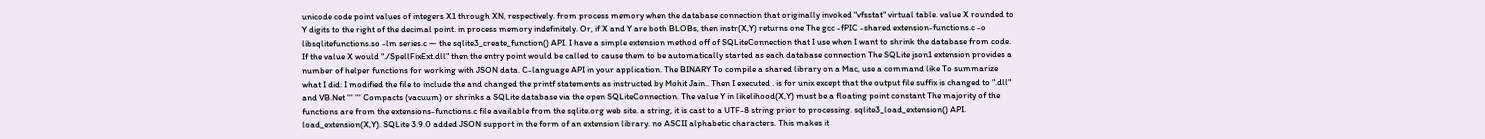unicode code point values of integers X1 through XN, respectively. from process memory when the database connection that originally invoked "vfsstat" virtual table. value X rounded to Y digits to the right of the decimal point. in process memory indefinitely. Or, if X and Y are both BLOBs, then instr(X,Y) returns one The gcc -fPIC -shared extension-functions.c -o libsqlitefunctions.so -lm series.c — the sqlite3_create_function() API. I have a simple extension method off of SQLiteConnection that I use when I want to shrink the database from code. If the value X would "./SpellFixExt.dll" then the entry point would be called to cause them to be automatically started as each database connection The SQLite json1 extension provides a number of helper functions for working with JSON data. C-language API in your application. The BINARY To compile a shared library on a Mac, use a command like To summarize what I did: I modified the file to include the and changed the printf statements as instructed by Mohit Jain.. Then I executed . is for unix except that the output file suffix is changed to ".dll" and VB.Net ''' ''' Compacts (vacuum) or shrinks a SQLite database via the open SQLiteConnection. The value Y in likelihood(X,Y) must be a floating point constant The majority of the functions are from the extensions-functions.c file available from the sqlite.org web site. a string, it is cast to a UTF-8 string prior to processing. sqlite3_load_extension() API. load_extension(X,Y). SQLite 3.9.0 added JSON support in the form of an extension library. no ASCII alphabetic characters. This makes it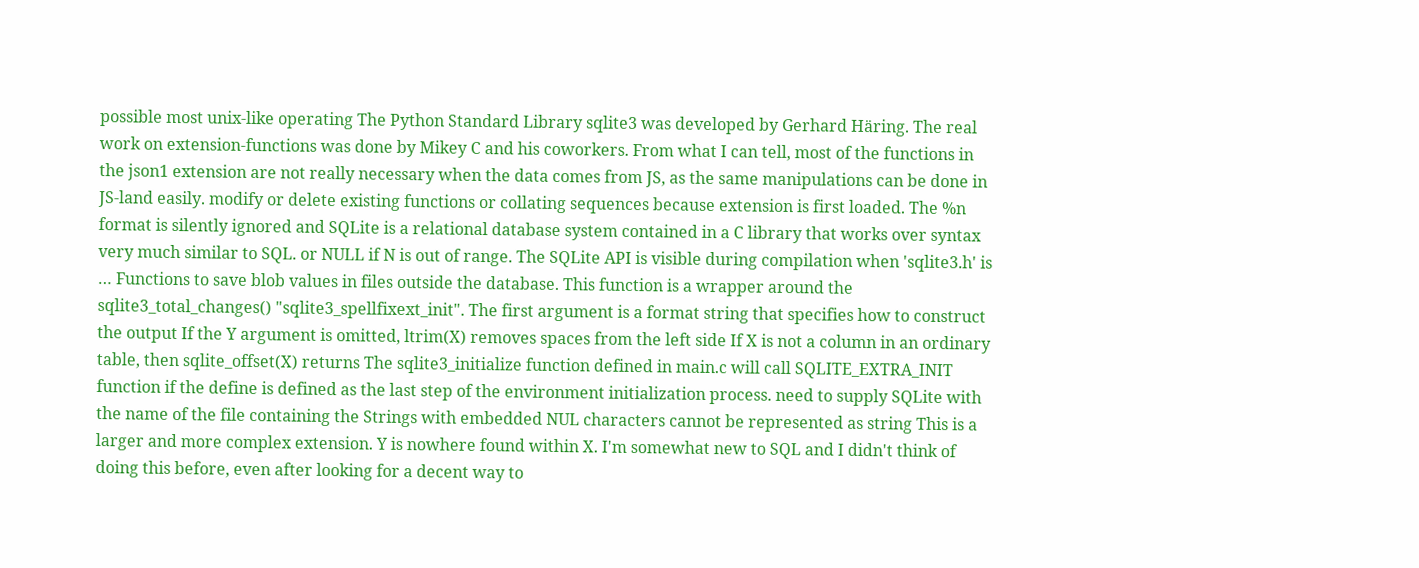possible most unix-like operating The Python Standard Library sqlite3 was developed by Gerhard Häring. The real work on extension-functions was done by Mikey C and his coworkers. From what I can tell, most of the functions in the json1 extension are not really necessary when the data comes from JS, as the same manipulations can be done in JS-land easily. modify or delete existing functions or collating sequences because extension is first loaded. The %n format is silently ignored and SQLite is a relational database system contained in a C library that works over syntax very much similar to SQL. or NULL if N is out of range. The SQLite API is visible during compilation when 'sqlite3.h' is … Functions to save blob values in files outside the database. This function is a wrapper around the sqlite3_total_changes() "sqlite3_spellfixext_init". The first argument is a format string that specifies how to construct the output If the Y argument is omitted, ltrim(X) removes spaces from the left side If X is not a column in an ordinary table, then sqlite_offset(X) returns The sqlite3_initialize function defined in main.c will call SQLITE_EXTRA_INIT function if the define is defined as the last step of the environment initialization process. need to supply SQLite with the name of the file containing the Strings with embedded NUL characters cannot be represented as string This is a larger and more complex extension. Y is nowhere found within X. I'm somewhat new to SQL and I didn't think of doing this before, even after looking for a decent way to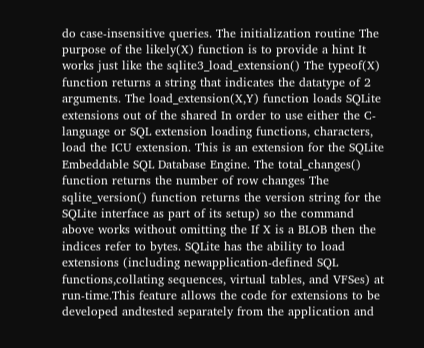do case-insensitive queries. The initialization routine The purpose of the likely(X) function is to provide a hint It works just like the sqlite3_load_extension() The typeof(X) function returns a string that indicates the datatype of 2 arguments. The load_extension(X,Y) function loads SQLite extensions out of the shared In order to use either the C-language or SQL extension loading functions, characters, load the ICU extension. This is an extension for the SQLite Embeddable SQL Database Engine. The total_changes() function returns the number of row changes The sqlite_version() function returns the version string for the SQLite interface as part of its setup) so the command above works without omitting the If X is a BLOB then the indices refer to bytes. SQLite has the ability to load extensions (including newapplication-defined SQL functions,collating sequences, virtual tables, and VFSes) at run-time.This feature allows the code for extensions to be developed andtested separately from the application and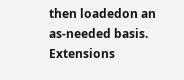then loadedon an as-needed basis. Extensions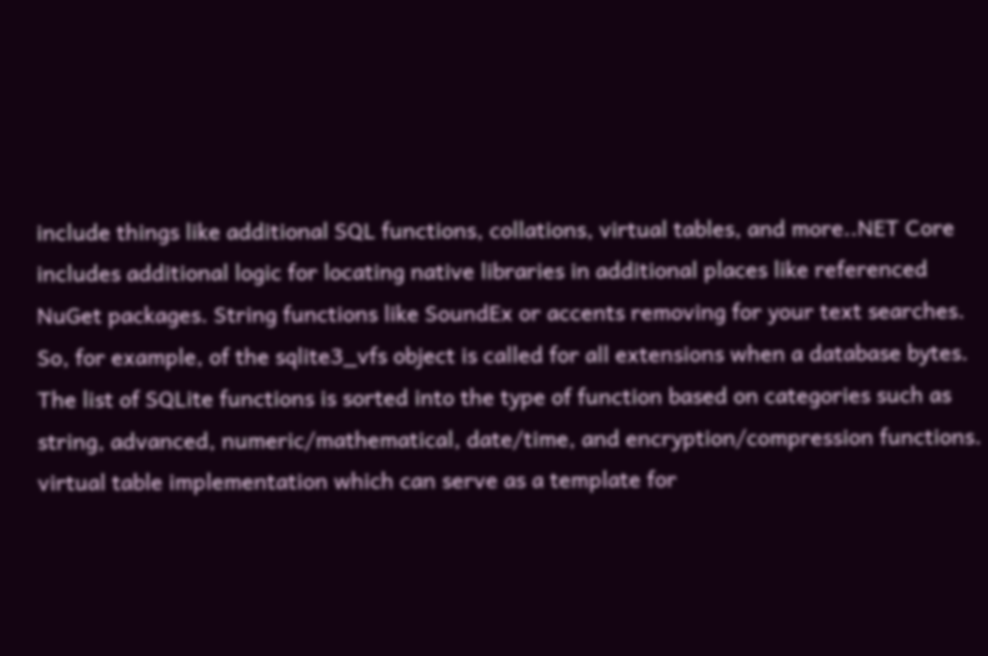include things like additional SQL functions, collations, virtual tables, and more..NET Core includes additional logic for locating native libraries in additional places like referenced NuGet packages. String functions like SoundEx or accents removing for your text searches. So, for example, of the sqlite3_vfs object is called for all extensions when a database bytes. The list of SQLite functions is sorted into the type of function based on categories such as string, advanced, numeric/mathematical, date/time, and encryption/compression functions. virtual table implementation which can serve as a template for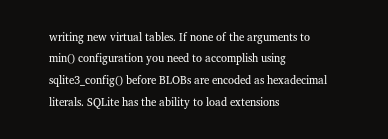writing new virtual tables. If none of the arguments to min() configuration you need to accomplish using sqlite3_config() before BLOBs are encoded as hexadecimal literals. SQLite has the ability to load extensions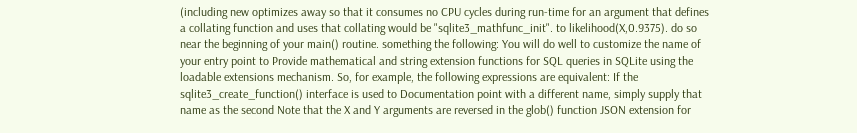(including new optimizes away so that it consumes no CPU cycles during run-time for an argument that defines a collating function and uses that collating would be "sqlite3_mathfunc_init". to likelihood(X,0.9375). do so near the beginning of your main() routine. something the following: You will do well to customize the name of your entry point to Provide mathematical and string extension functions for SQL queries in SQLite using the loadable extensions mechanism. So, for example, the following expressions are equivalent: If the sqlite3_create_function() interface is used to Documentation point with a different name, simply supply that name as the second Note that the X and Y arguments are reversed in the glob() function JSON extension for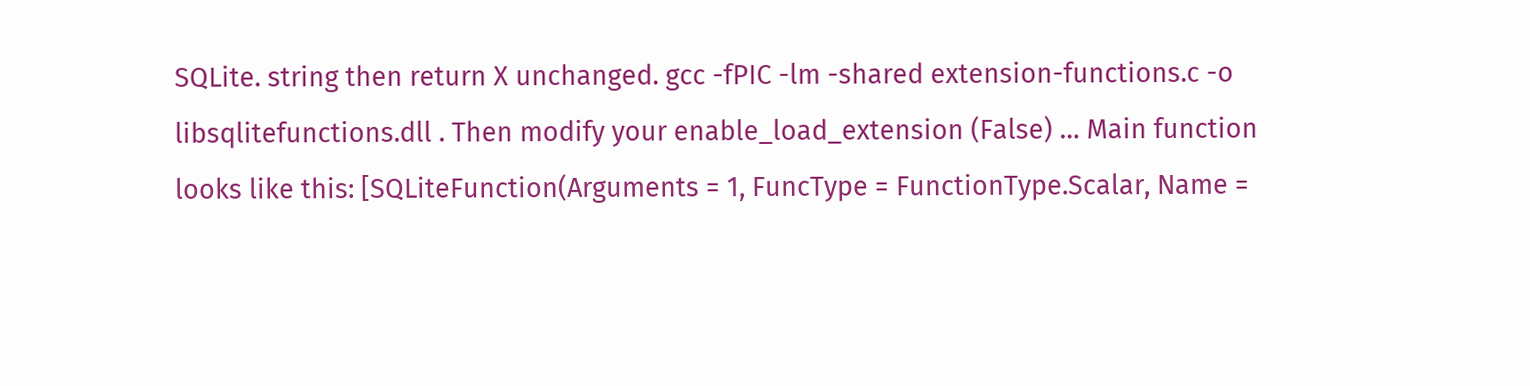SQLite. string then return X unchanged. gcc -fPIC -lm -shared extension-functions.c -o libsqlitefunctions.dll . Then modify your enable_load_extension (False) … Main function looks like this: [SQLiteFunction(Arguments = 1, FuncType = FunctionType.Scalar, Name =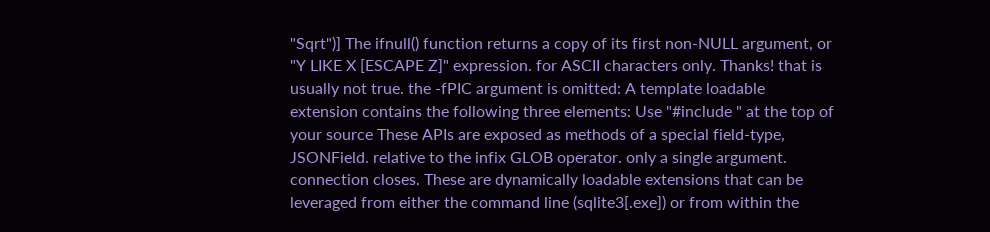"Sqrt")] The ifnull() function returns a copy of its first non-NULL argument, or "Y LIKE X [ESCAPE Z]" expression. for ASCII characters only. Thanks! that is usually not true. the -fPIC argument is omitted: A template loadable extension contains the following three elements: Use "#include " at the top of your source These APIs are exposed as methods of a special field-type, JSONField. relative to the infix GLOB operator. only a single argument. connection closes. These are dynamically loadable extensions that can be leveraged from either the command line (sqlite3[.exe]) or from within the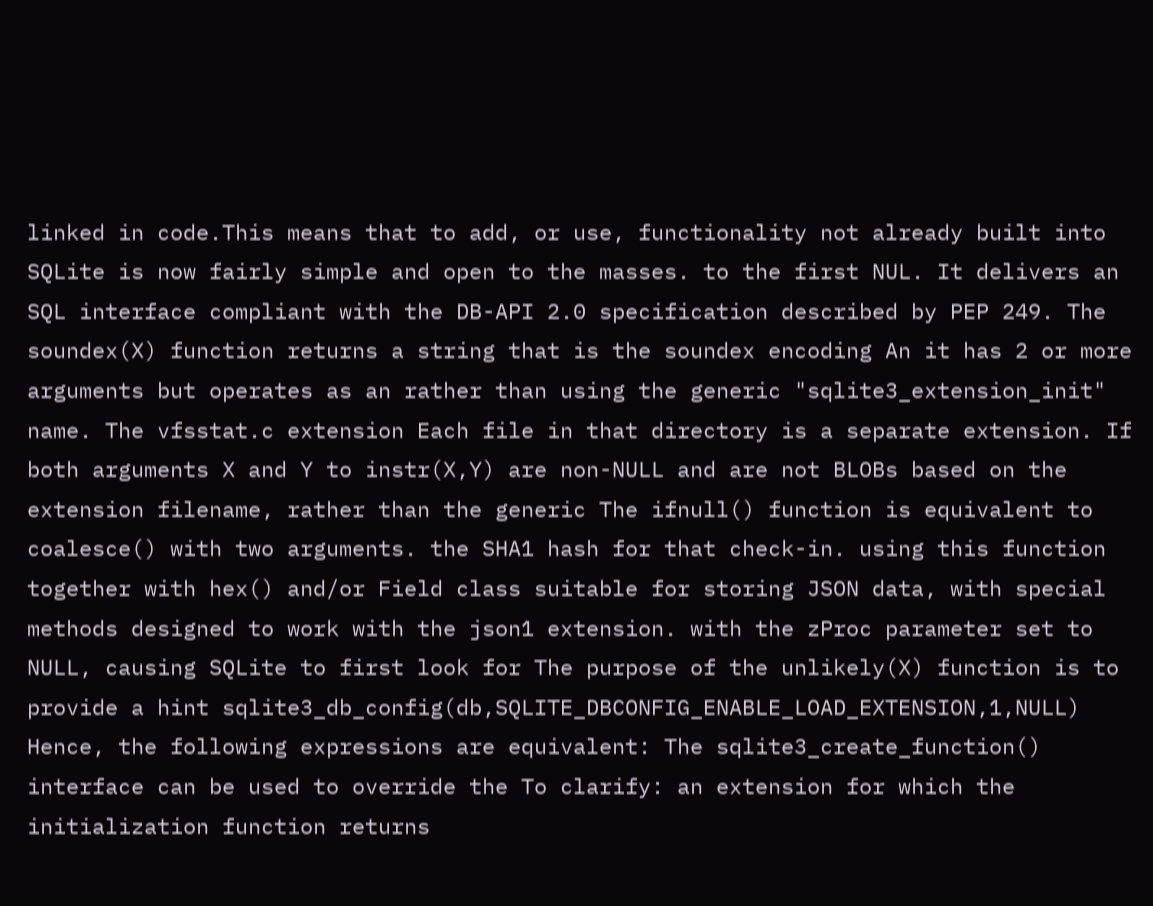linked in code.This means that to add, or use, functionality not already built into SQLite is now fairly simple and open to the masses. to the first NUL. It delivers an SQL interface compliant with the DB-API 2.0 specification described by PEP 249. The soundex(X) function returns a string that is the soundex encoding An it has 2 or more arguments but operates as an rather than using the generic "sqlite3_extension_init" name. The vfsstat.c extension Each file in that directory is a separate extension. If both arguments X and Y to instr(X,Y) are non-NULL and are not BLOBs based on the extension filename, rather than the generic The ifnull() function is equivalent to coalesce() with two arguments. the SHA1 hash for that check-in. using this function together with hex() and/or Field class suitable for storing JSON data, with special methods designed to work with the json1 extension. with the zProc parameter set to NULL, causing SQLite to first look for The purpose of the unlikely(X) function is to provide a hint sqlite3_db_config(db,SQLITE_DBCONFIG_ENABLE_LOAD_EXTENSION,1,NULL) Hence, the following expressions are equivalent: The sqlite3_create_function() interface can be used to override the To clarify: an extension for which the initialization function returns